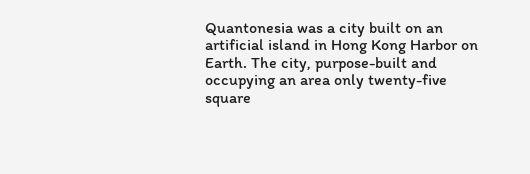Quantonesia was a city built on an artificial island in Hong Kong Harbor on Earth. The city, purpose-built and occupying an area only twenty-five square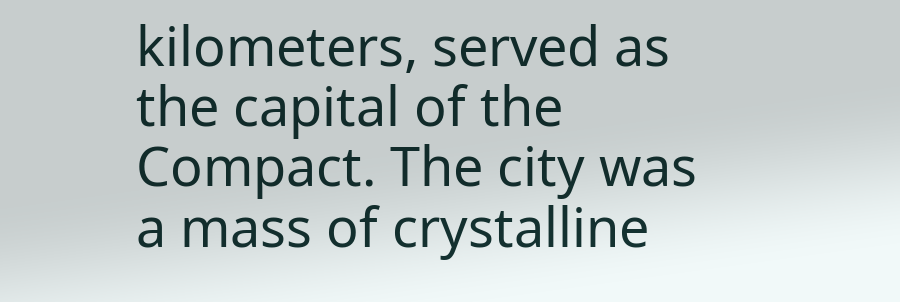kilometers, served as the capital of the Compact. The city was a mass of crystalline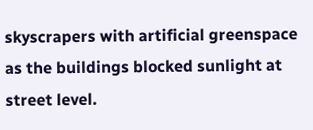skyscrapers with artificial greenspace as the buildings blocked sunlight at street level.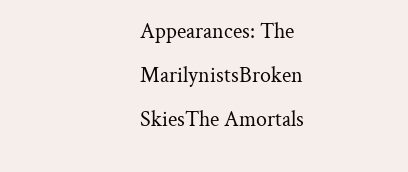Appearances: The MarilynistsBroken SkiesThe Amortals